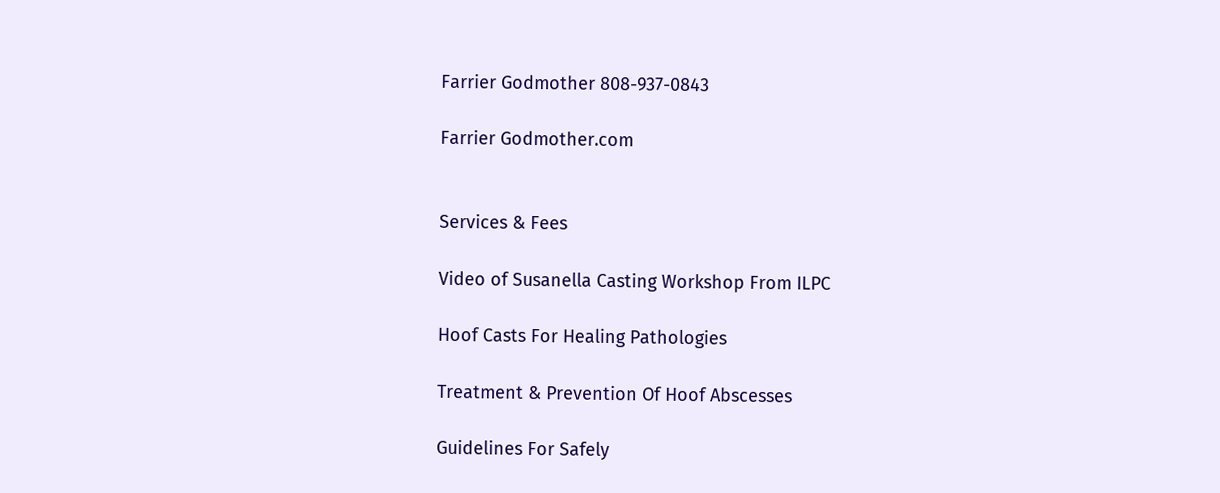Farrier Godmother 808-937-0843

Farrier Godmother.com


Services & Fees

Video of Susanella Casting Workshop From ILPC

Hoof Casts For Healing Pathologies

Treatment & Prevention Of Hoof Abscesses

Guidelines For Safely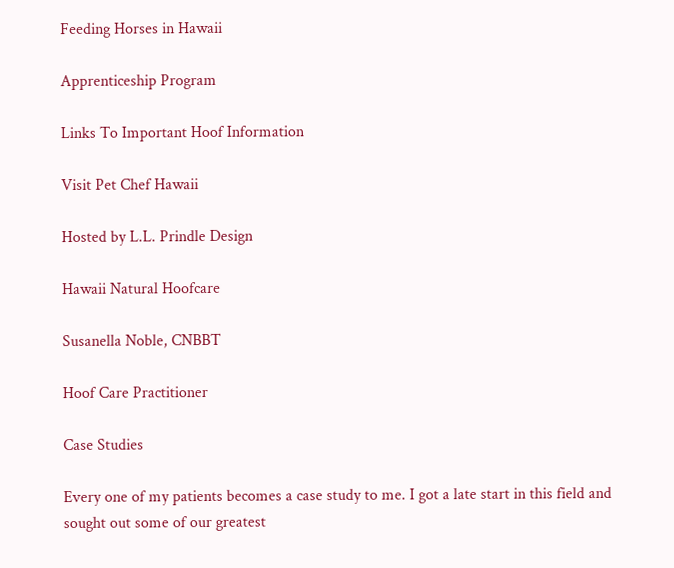Feeding Horses in Hawaii

Apprenticeship Program

Links To Important Hoof Information

Visit Pet Chef Hawaii

Hosted by L.L. Prindle Design

Hawaii Natural Hoofcare

Susanella Noble, CNBBT

Hoof Care Practitioner

Case Studies

Every one of my patients becomes a case study to me. I got a late start in this field and sought out some of our greatest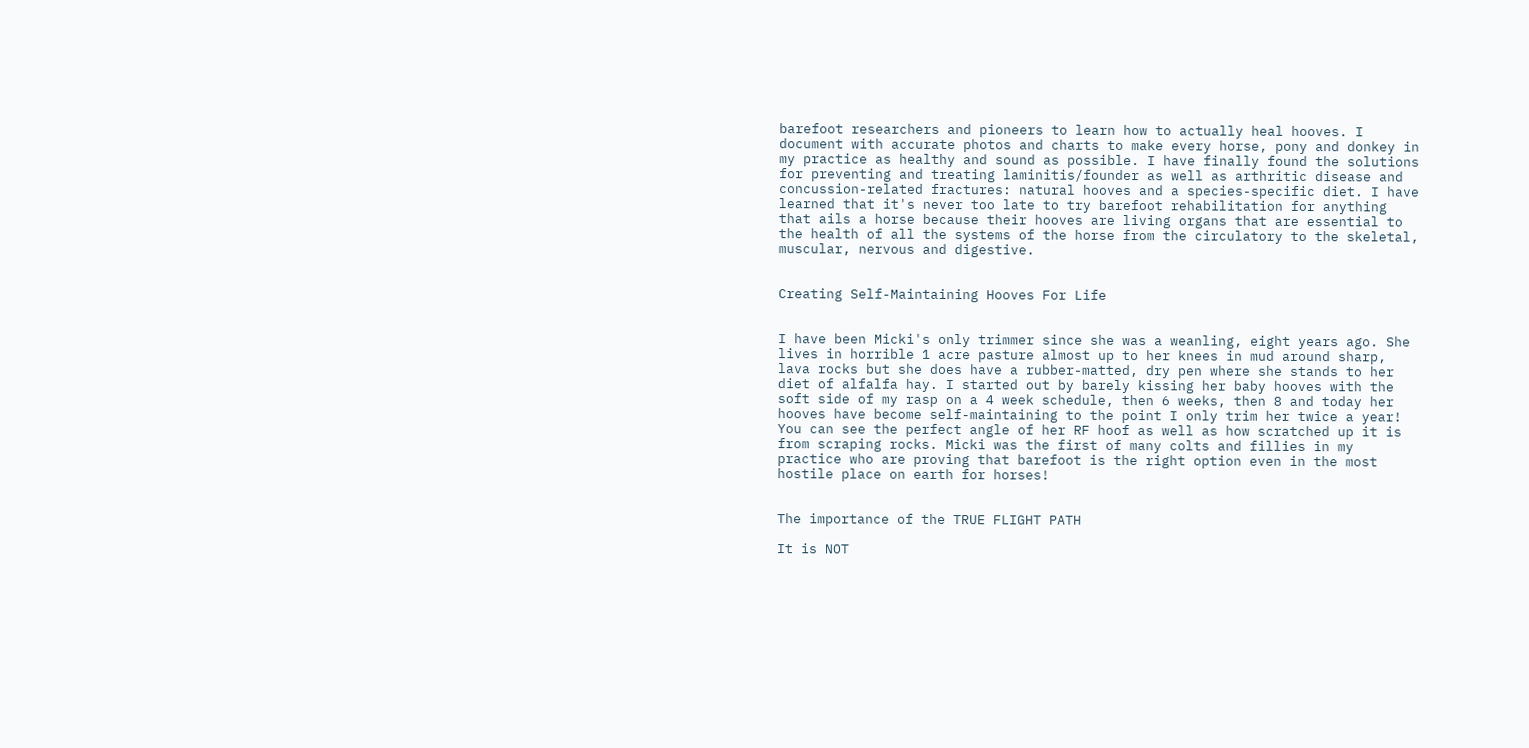barefoot researchers and pioneers to learn how to actually heal hooves. I document with accurate photos and charts to make every horse, pony and donkey in my practice as healthy and sound as possible. I have finally found the solutions for preventing and treating laminitis/founder as well as arthritic disease and concussion-related fractures: natural hooves and a species-specific diet. I have learned that it's never too late to try barefoot rehabilitation for anything that ails a horse because their hooves are living organs that are essential to the health of all the systems of the horse from the circulatory to the skeletal, muscular, nervous and digestive.


Creating Self-Maintaining Hooves For Life


I have been Micki's only trimmer since she was a weanling, eight years ago. She lives in horrible 1 acre pasture almost up to her knees in mud around sharp, lava rocks but she does have a rubber-matted, dry pen where she stands to her diet of alfalfa hay. I started out by barely kissing her baby hooves with the soft side of my rasp on a 4 week schedule, then 6 weeks, then 8 and today her hooves have become self-maintaining to the point I only trim her twice a year! You can see the perfect angle of her RF hoof as well as how scratched up it is from scraping rocks. Micki was the first of many colts and fillies in my practice who are proving that barefoot is the right option even in the most hostile place on earth for horses!


The importance of the TRUE FLIGHT PATH

It is NOT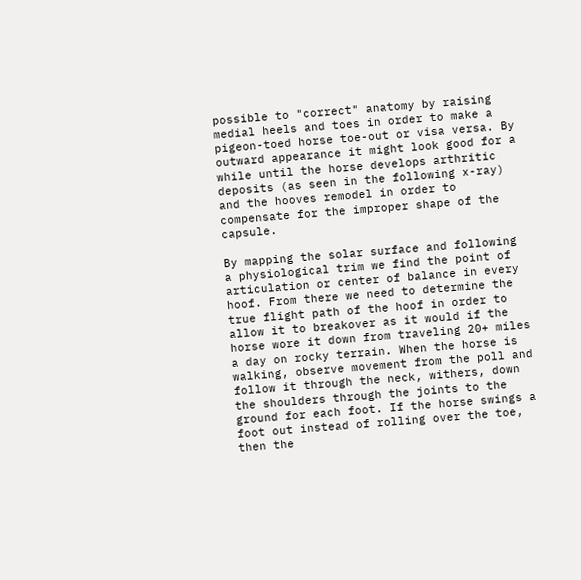possible to "correct" anatomy by raising medial heels and toes in order to make a pigeon-toed horse toe-out or visa versa. By outward appearance it might look good for a while until the horse develops arthritic deposits (as seen in the following x-ray) and the hooves remodel in order to compensate for the improper shape of the capsule.

By mapping the solar surface and following a physiological trim we find the point of articulation or center of balance in every hoof. From there we need to determine the true flight path of the hoof in order to allow it to breakover as it would if the horse wore it down from traveling 20+ miles a day on rocky terrain. When the horse is walking, observe movement from the poll and follow it through the neck, withers, down the shoulders through the joints to the ground for each foot. If the horse swings a foot out instead of rolling over the toe, then the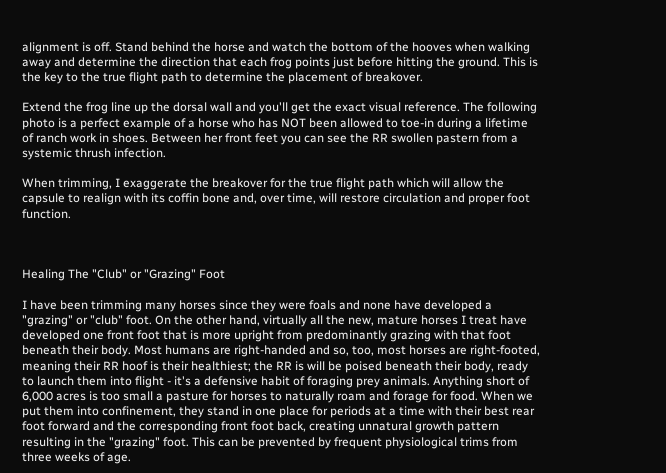alignment is off. Stand behind the horse and watch the bottom of the hooves when walking away and determine the direction that each frog points just before hitting the ground. This is the key to the true flight path to determine the placement of breakover.

Extend the frog line up the dorsal wall and you'll get the exact visual reference. The following photo is a perfect example of a horse who has NOT been allowed to toe-in during a lifetime of ranch work in shoes. Between her front feet you can see the RR swollen pastern from a systemic thrush infection.

When trimming, I exaggerate the breakover for the true flight path which will allow the capsule to realign with its coffin bone and, over time, will restore circulation and proper foot function.



Healing The "Club" or "Grazing" Foot

I have been trimming many horses since they were foals and none have developed a "grazing" or "club" foot. On the other hand, virtually all the new, mature horses I treat have developed one front foot that is more upright from predominantly grazing with that foot beneath their body. Most humans are right-handed and so, too, most horses are right-footed, meaning their RR hoof is their healthiest; the RR is will be poised beneath their body, ready to launch them into flight - it's a defensive habit of foraging prey animals. Anything short of 6,000 acres is too small a pasture for horses to naturally roam and forage for food. When we put them into confinement, they stand in one place for periods at a time with their best rear foot forward and the corresponding front foot back, creating unnatural growth pattern resulting in the "grazing" foot. This can be prevented by frequent physiological trims from three weeks of age.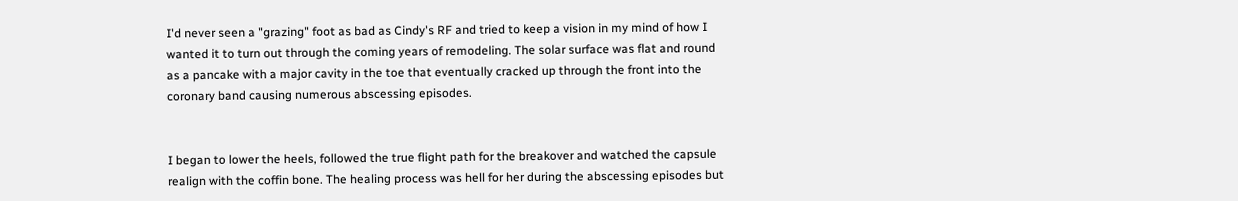I'd never seen a "grazing" foot as bad as Cindy's RF and tried to keep a vision in my mind of how I wanted it to turn out through the coming years of remodeling. The solar surface was flat and round as a pancake with a major cavity in the toe that eventually cracked up through the front into the coronary band causing numerous abscessing episodes.


I began to lower the heels, followed the true flight path for the breakover and watched the capsule realign with the coffin bone. The healing process was hell for her during the abscessing episodes but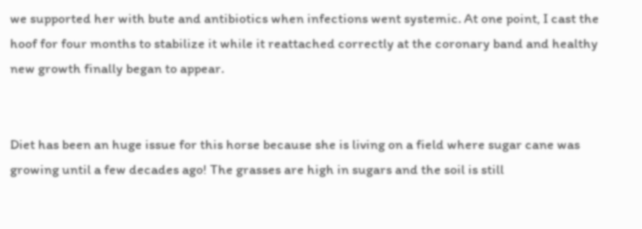we supported her with bute and antibiotics when infections went systemic. At one point, I cast the hoof for four months to stabilize it while it reattached correctly at the coronary band and healthy new growth finally began to appear.


Diet has been an huge issue for this horse because she is living on a field where sugar cane was growing until a few decades ago! The grasses are high in sugars and the soil is still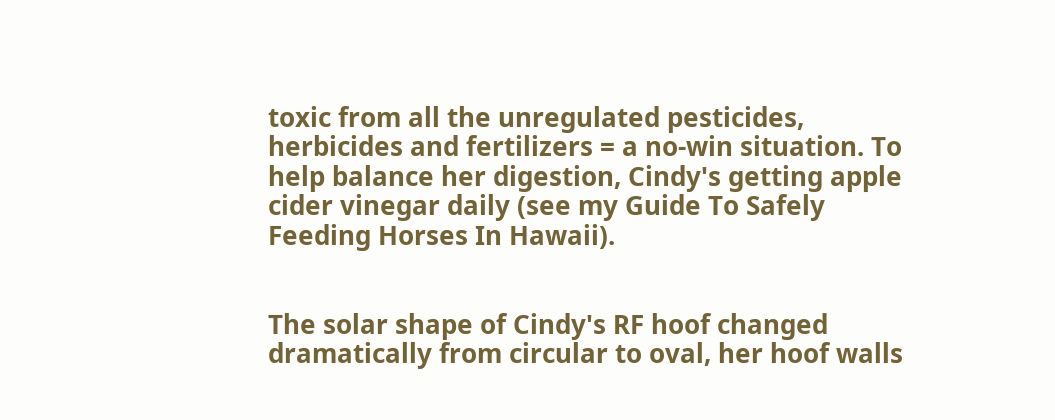toxic from all the unregulated pesticides, herbicides and fertilizers = a no-win situation. To help balance her digestion, Cindy's getting apple cider vinegar daily (see my Guide To Safely Feeding Horses In Hawaii).


The solar shape of Cindy's RF hoof changed dramatically from circular to oval, her hoof walls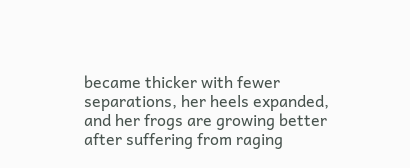became thicker with fewer separations, her heels expanded, and her frogs are growing better after suffering from raging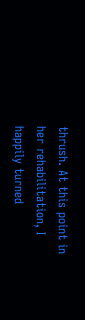thrush. At this point in her rehabilitation, I happily turned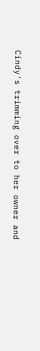Cindy's trimming over to her owner and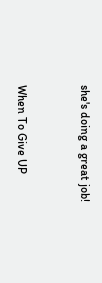she's doing a great job!


When To Give UP